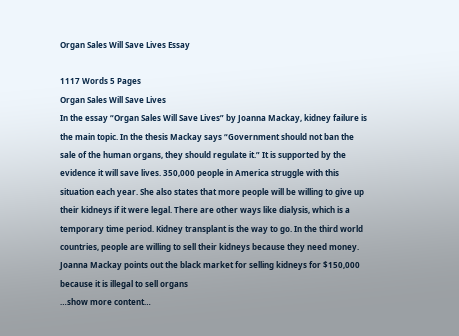Organ Sales Will Save Lives Essay

1117 Words 5 Pages
Organ Sales Will Save Lives
In the essay “Organ Sales Will Save Lives” by Joanna Mackay, kidney failure is the main topic. In the thesis Mackay says “Government should not ban the sale of the human organs, they should regulate it.” It is supported by the evidence it will save lives. 350,000 people in America struggle with this situation each year. She also states that more people will be willing to give up their kidneys if it were legal. There are other ways like dialysis, which is a temporary time period. Kidney transplant is the way to go. In the third world countries, people are willing to sell their kidneys because they need money. Joanna Mackay points out the black market for selling kidneys for $150,000 because it is illegal to sell organs
…show more content…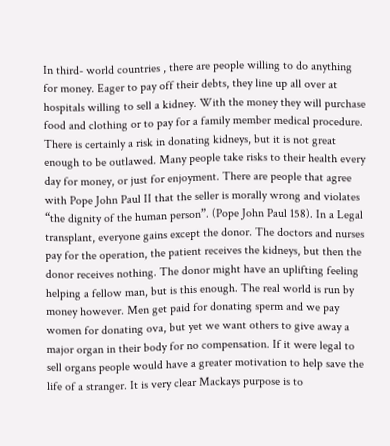In third- world countries , there are people willing to do anything for money. Eager to pay off their debts, they line up all over at hospitals willing to sell a kidney. With the money they will purchase food and clothing or to pay for a family member medical procedure. There is certainly a risk in donating kidneys, but it is not great enough to be outlawed. Many people take risks to their health every day for money, or just for enjoyment. There are people that agree with Pope John Paul II that the seller is morally wrong and violates “the dignity of the human person”. (Pope John Paul 158). In a Legal transplant, everyone gains except the donor. The doctors and nurses pay for the operation, the patient receives the kidneys, but then the donor receives nothing. The donor might have an uplifting feeling helping a fellow man, but is this enough. The real world is run by money however. Men get paid for donating sperm and we pay women for donating ova, but yet we want others to give away a major organ in their body for no compensation. If it were legal to sell organs people would have a greater motivation to help save the life of a stranger. It is very clear Mackays purpose is to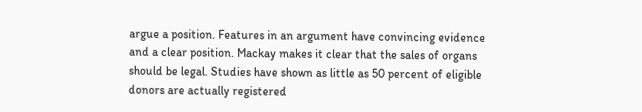argue a position. Features in an argument have convincing evidence and a clear position. Mackay makes it clear that the sales of organs should be legal. Studies have shown as little as 50 percent of eligible donors are actually registered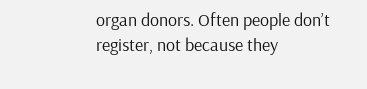organ donors. Often people don’t register, not because they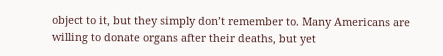object to it, but they simply don’t remember to. Many Americans are willing to donate organs after their deaths, but yet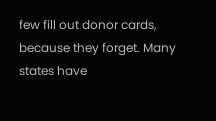few fill out donor cards, because they forget. Many states have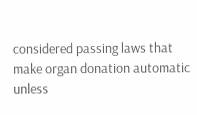considered passing laws that make organ donation automatic unless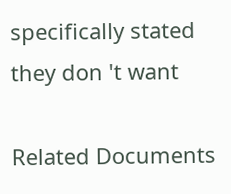specifically stated they don 't want

Related Documents